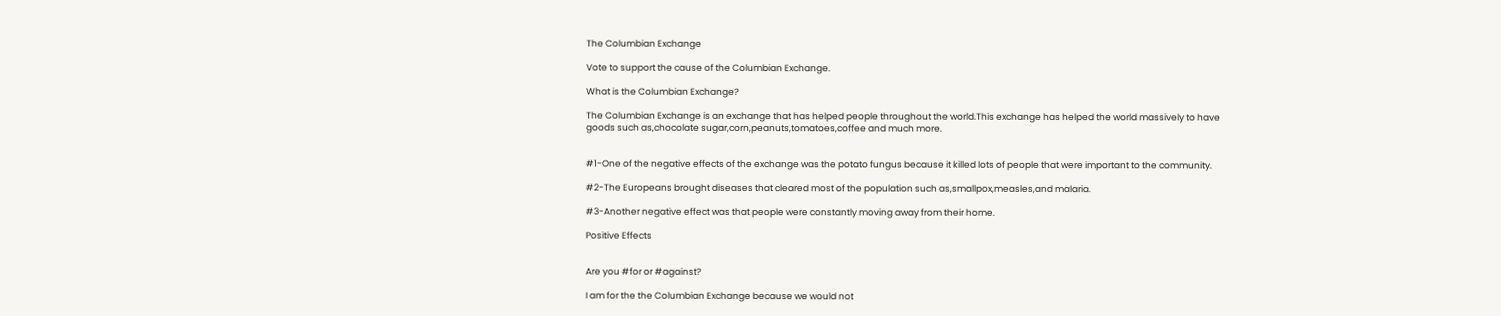The Columbian Exchange

Vote to support the cause of the Columbian Exchange.

What is the Columbian Exchange?

The Columbian Exchange is an exchange that has helped people throughout the world.This exchange has helped the world massively to have goods such as,chocolate sugar,corn,peanuts,tomatoes,coffee and much more.


#1-One of the negative effects of the exchange was the potato fungus because it killed lots of people that were important to the community.

#2-The Europeans brought diseases that cleared most of the population such as,smallpox,measles,and malaria.

#3-Another negative effect was that people were constantly moving away from their home.

Positive Effects


Are you #for or #against?

I am for the the Columbian Exchange because we would not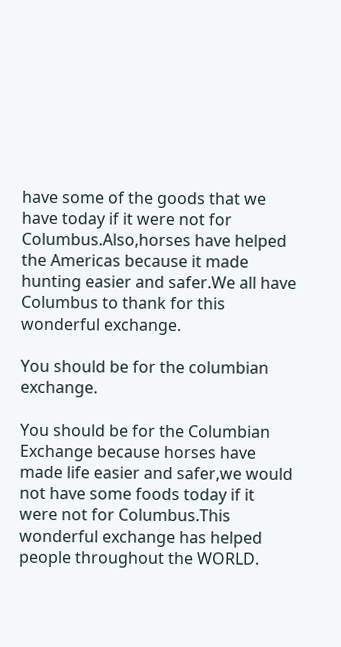have some of the goods that we have today if it were not for Columbus.Also,horses have helped the Americas because it made hunting easier and safer.We all have Columbus to thank for this wonderful exchange.

You should be for the columbian exchange.

You should be for the Columbian Exchange because horses have made life easier and safer,we would not have some foods today if it were not for Columbus.This wonderful exchange has helped people throughout the WORLD.